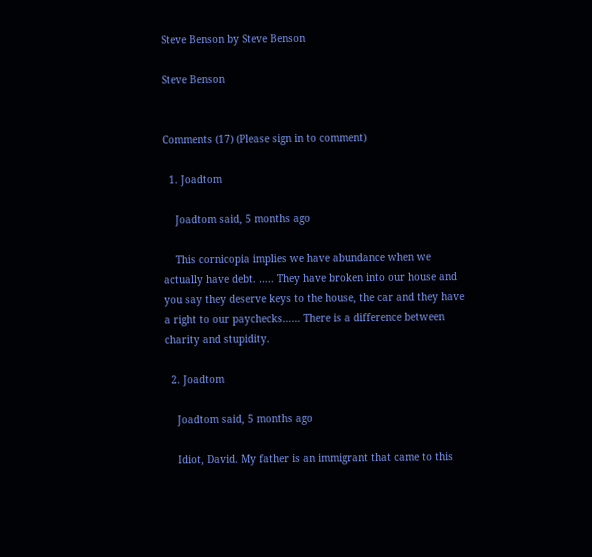Steve Benson by Steve Benson

Steve Benson


Comments (17) (Please sign in to comment)

  1. Joadtom

    Joadtom said, 5 months ago

    This cornicopia implies we have abundance when we actually have debt. ….. They have broken into our house and you say they deserve keys to the house, the car and they have a right to our paychecks…… There is a difference between charity and stupidity.

  2. Joadtom

    Joadtom said, 5 months ago

    Idiot, David. My father is an immigrant that came to this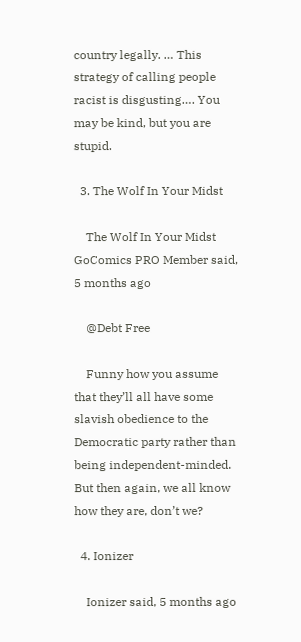country legally. … This strategy of calling people racist is disgusting…. You may be kind, but you are stupid.

  3. The Wolf In Your Midst

    The Wolf In Your Midst GoComics PRO Member said, 5 months ago

    @Debt Free

    Funny how you assume that they’ll all have some slavish obedience to the Democratic party rather than being independent-minded. But then again, we all know how they are, don’t we?

  4. Ionizer

    Ionizer said, 5 months ago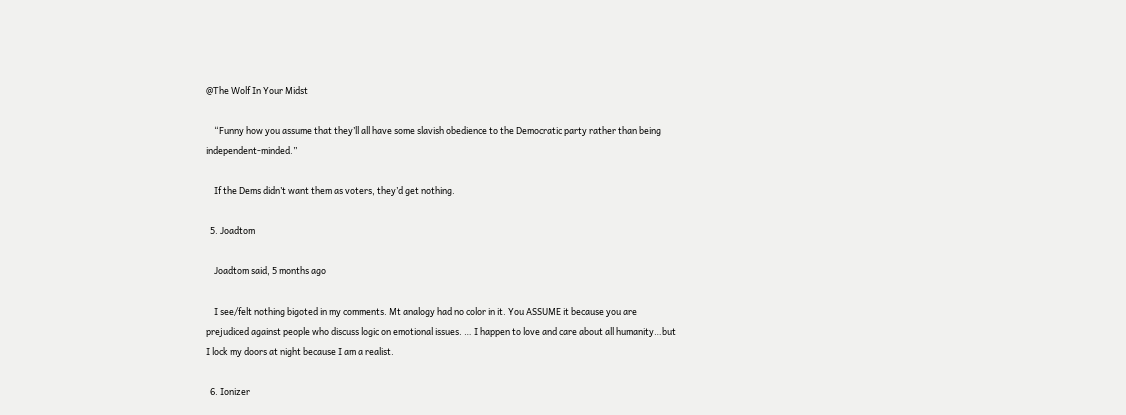@The Wolf In Your Midst

    “Funny how you assume that they’ll all have some slavish obedience to the Democratic party rather than being independent-minded.”

    If the Dems didn’t want them as voters, they’d get nothing.

  5. Joadtom

    Joadtom said, 5 months ago

    I see/felt nothing bigoted in my comments. Mt analogy had no color in it. You ASSUME it because you are prejudiced against people who discuss logic on emotional issues. … I happen to love and care about all humanity…but I lock my doors at night because I am a realist.

  6. Ionizer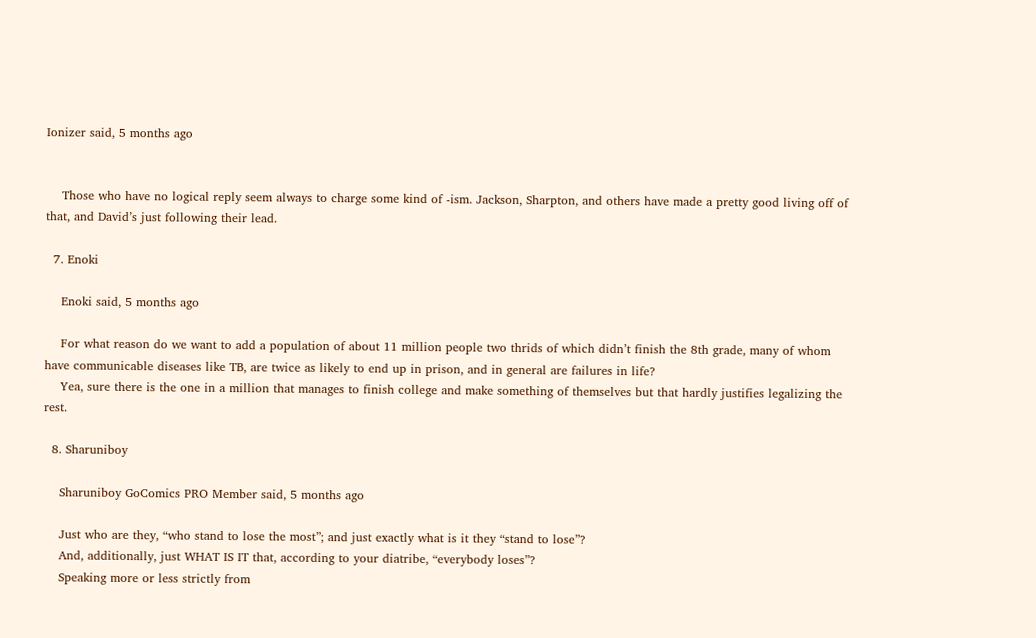Ionizer said, 5 months ago


    Those who have no logical reply seem always to charge some kind of -ism. Jackson, Sharpton, and others have made a pretty good living off of that, and David’s just following their lead.

  7. Enoki

    Enoki said, 5 months ago

    For what reason do we want to add a population of about 11 million people two thrids of which didn’t finish the 8th grade, many of whom have communicable diseases like TB, are twice as likely to end up in prison, and in general are failures in life?
    Yea, sure there is the one in a million that manages to finish college and make something of themselves but that hardly justifies legalizing the rest.

  8. Sharuniboy

    Sharuniboy GoComics PRO Member said, 5 months ago

    Just who are they, “who stand to lose the most”; and just exactly what is it they “stand to lose”?
    And, additionally, just WHAT IS IT that, according to your diatribe, “everybody loses”?
    Speaking more or less strictly from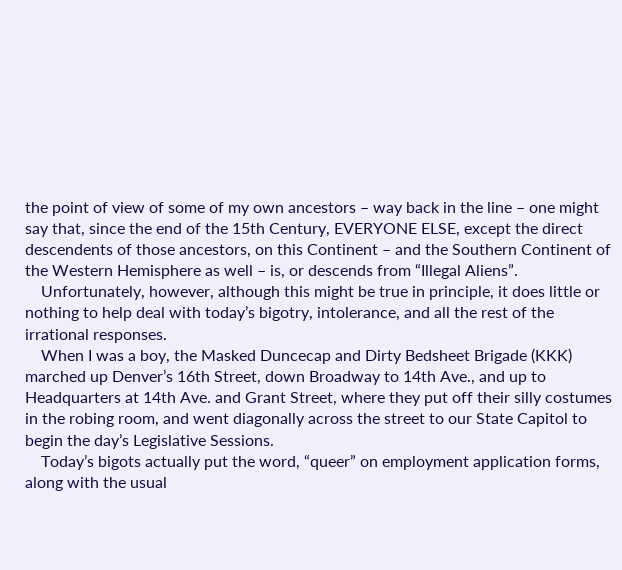the point of view of some of my own ancestors – way back in the line – one might say that, since the end of the 15th Century, EVERYONE ELSE, except the direct descendents of those ancestors, on this Continent – and the Southern Continent of the Western Hemisphere as well – is, or descends from “Illegal Aliens”.
    Unfortunately, however, although this might be true in principle, it does little or nothing to help deal with today’s bigotry, intolerance, and all the rest of the irrational responses.
    When I was a boy, the Masked Duncecap and Dirty Bedsheet Brigade (KKK) marched up Denver’s 16th Street, down Broadway to 14th Ave., and up to Headquarters at 14th Ave. and Grant Street, where they put off their silly costumes in the robing room, and went diagonally across the street to our State Capitol to begin the day’s Legislative Sessions.
    Today’s bigots actually put the word, “queer” on employment application forms, along with the usual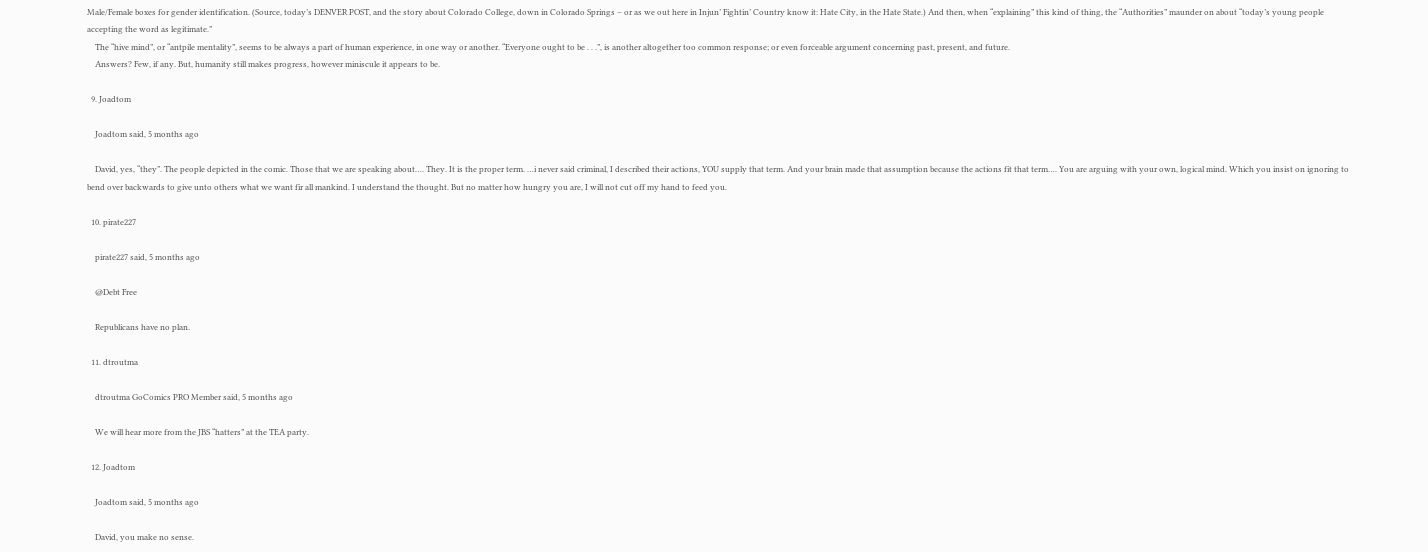Male/Female boxes for gender identification. (Source, today’s DENVER POST, and the story about Colorado College, down in Colorado Springs – or as we out here in Injun’ Fightin’ Country know it: Hate City, in the Hate State.) And then, when “explaining” this kind of thing, the “Authorities” maunder on about “today’s young people accepting the word as legitimate.”
    The “hive mind”, or “antpile mentality”, seems to be always a part of human experience, in one way or another. “Everyone ought to be . . .”, is another altogether too common response; or even forceable argument concerning past, present, and future.
    Answers? Few, if any. But, humanity still makes progress, however miniscule it appears to be.

  9. Joadtom

    Joadtom said, 5 months ago

    David, yes, “they”. The people depicted in the comic. Those that we are speaking about…. They. It is the proper term. …i never said criminal, I described their actions, YOU supply that term. And your brain made that assumption because the actions fit that term…. You are arguing with your own, logical mind. Which you insist on ignoring to bend over backwards to give unto others what we want fir all mankind. I understand the thought. But no matter how hungry you are, I will not cut off my hand to feed you.

  10. pirate227

    pirate227 said, 5 months ago

    @Debt Free

    Republicans have no plan.

  11. dtroutma

    dtroutma GoComics PRO Member said, 5 months ago

    We will hear more from the JBS “hatters” at the TEA party.

  12. Joadtom

    Joadtom said, 5 months ago

    David, you make no sense.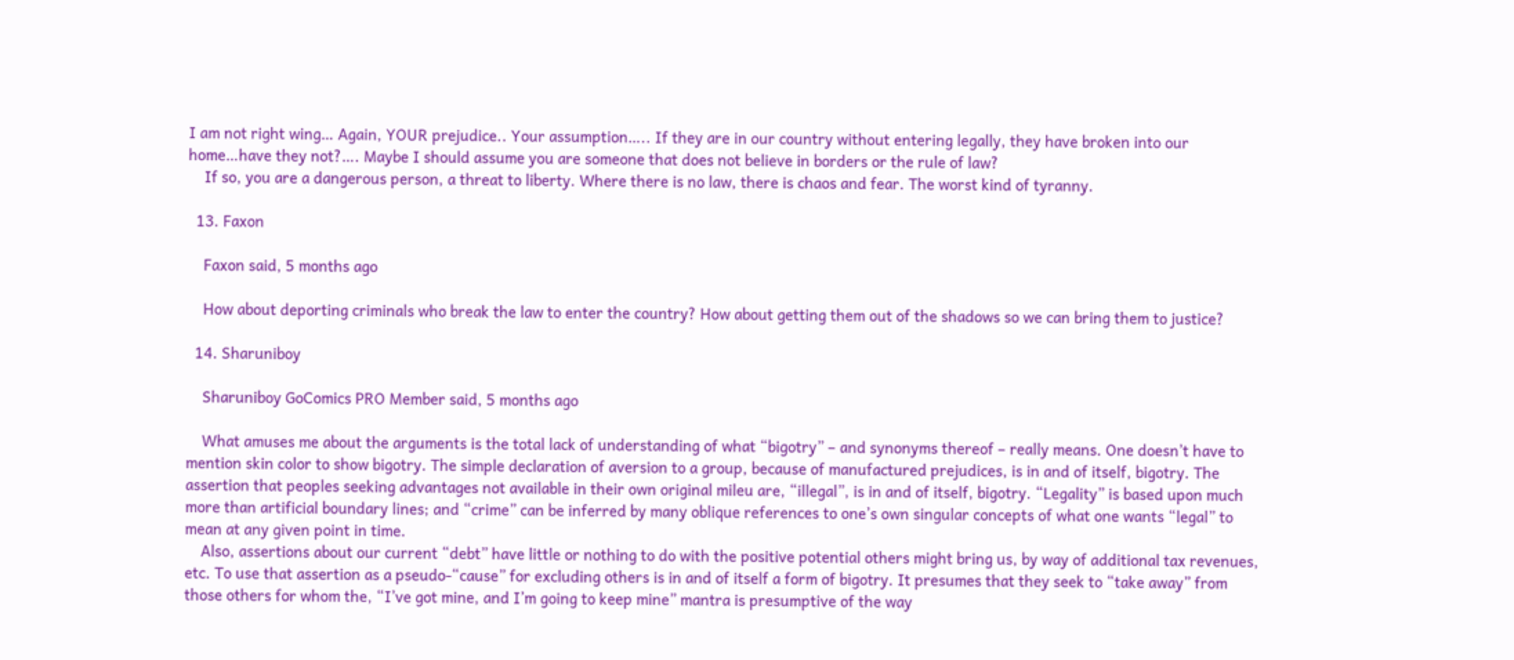I am not right wing… Again, YOUR prejudice.. Your assumption….. If they are in our country without entering legally, they have broken into our home…have they not?…. Maybe I should assume you are someone that does not believe in borders or the rule of law?
    If so, you are a dangerous person, a threat to liberty. Where there is no law, there is chaos and fear. The worst kind of tyranny.

  13. Faxon

    Faxon said, 5 months ago

    How about deporting criminals who break the law to enter the country? How about getting them out of the shadows so we can bring them to justice?

  14. Sharuniboy

    Sharuniboy GoComics PRO Member said, 5 months ago

    What amuses me about the arguments is the total lack of understanding of what “bigotry” – and synonyms thereof – really means. One doesn’t have to mention skin color to show bigotry. The simple declaration of aversion to a group, because of manufactured prejudices, is in and of itself, bigotry. The assertion that peoples seeking advantages not available in their own original mileu are, “illegal”, is in and of itself, bigotry. “Legality” is based upon much more than artificial boundary lines; and “crime” can be inferred by many oblique references to one’s own singular concepts of what one wants “legal” to mean at any given point in time.
    Also, assertions about our current “debt” have little or nothing to do with the positive potential others might bring us, by way of additional tax revenues, etc. To use that assertion as a pseudo-“cause” for excluding others is in and of itself a form of bigotry. It presumes that they seek to “take away” from those others for whom the, “I’ve got mine, and I’m going to keep mine” mantra is presumptive of the way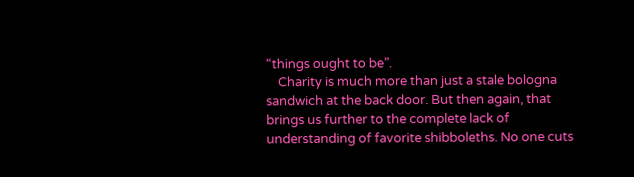“things ought to be”.
    Charity is much more than just a stale bologna sandwich at the back door. But then again, that brings us further to the complete lack of understanding of favorite shibboleths. No one cuts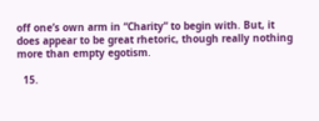off one’s own arm in “Charity” to begin with. But, it does appear to be great rhetoric, though really nothing more than empty egotism.

  15.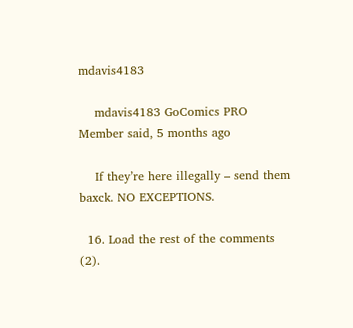mdavis4183

    mdavis4183 GoComics PRO Member said, 5 months ago

    If they’re here illegally – send them baxck. NO EXCEPTIONS.

  16. Load the rest of the comments (2).